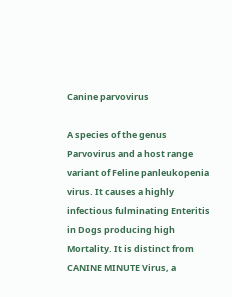Canine parvovirus

A species of the genus Parvovirus and a host range variant of Feline panleukopenia virus. It causes a highly infectious fulminating Enteritis in Dogs producing high Mortality. It is distinct from CANINE MINUTE Virus, a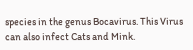species in the genus Bocavirus. This Virus can also infect Cats and Mink.